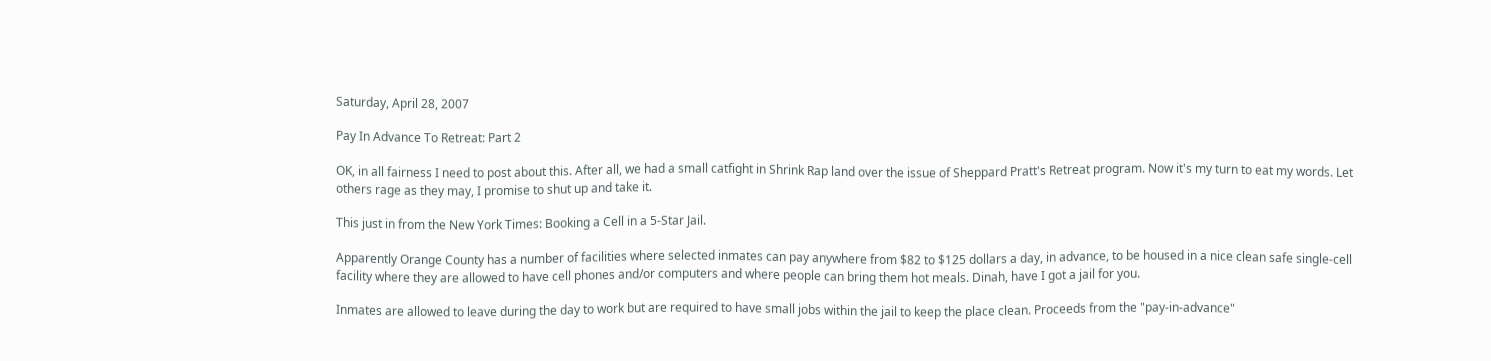Saturday, April 28, 2007

Pay In Advance To Retreat: Part 2

OK, in all fairness I need to post about this. After all, we had a small catfight in Shrink Rap land over the issue of Sheppard Pratt's Retreat program. Now it's my turn to eat my words. Let others rage as they may, I promise to shut up and take it.

This just in from the New York Times: Booking a Cell in a 5-Star Jail.

Apparently Orange County has a number of facilities where selected inmates can pay anywhere from $82 to $125 dollars a day, in advance, to be housed in a nice clean safe single-cell facility where they are allowed to have cell phones and/or computers and where people can bring them hot meals. Dinah, have I got a jail for you.

Inmates are allowed to leave during the day to work but are required to have small jobs within the jail to keep the place clean. Proceeds from the "pay-in-advance"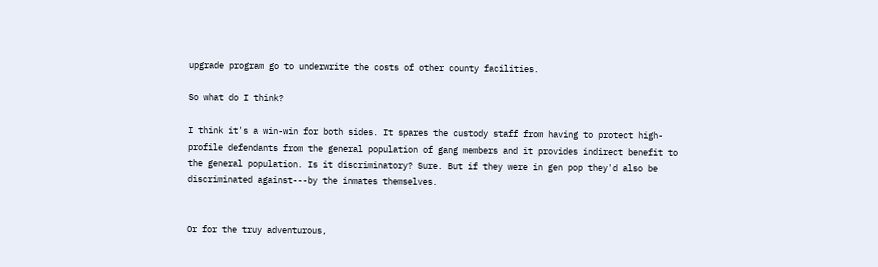upgrade program go to underwrite the costs of other county facilities.

So what do I think?

I think it's a win-win for both sides. It spares the custody staff from having to protect high-profile defendants from the general population of gang members and it provides indirect benefit to the general population. Is it discriminatory? Sure. But if they were in gen pop they'd also be discriminated against---by the inmates themselves.


Or for the truy adventurous,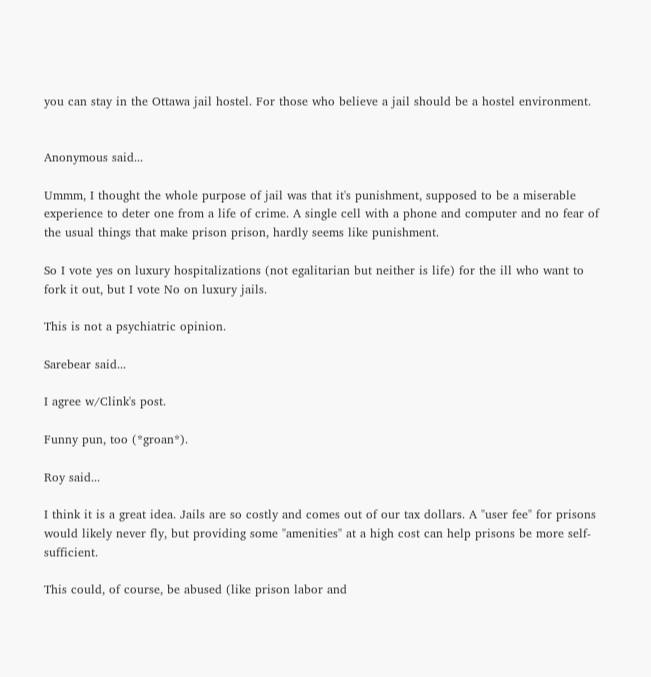you can stay in the Ottawa jail hostel. For those who believe a jail should be a hostel environment.


Anonymous said...

Ummm, I thought the whole purpose of jail was that it's punishment, supposed to be a miserable experience to deter one from a life of crime. A single cell with a phone and computer and no fear of the usual things that make prison prison, hardly seems like punishment.

So I vote yes on luxury hospitalizations (not egalitarian but neither is life) for the ill who want to fork it out, but I vote No on luxury jails.

This is not a psychiatric opinion.

Sarebear said...

I agree w/Clink's post.

Funny pun, too (*groan*).

Roy said...

I think it is a great idea. Jails are so costly and comes out of our tax dollars. A "user fee" for prisons would likely never fly, but providing some "amenities" at a high cost can help prisons be more self-sufficient.

This could, of course, be abused (like prison labor and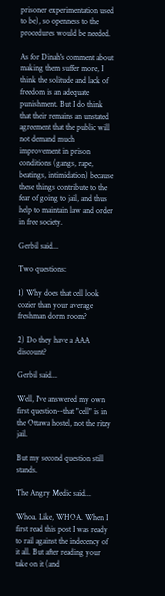prisoner experimentation used to be), so openness to the procedures would be needed.

As for Dinah's comment about making them suffer more, I think the solitude and lack of freedom is an adequate punishment. But I do think that their remains an unstated agreement that the public will not demand much improvement in prison conditions (gangs, rape, beatings, intimidation) because these things contribute to the fear of going to jail, and thus help to maintain law and order in free society.

Gerbil said...

Two questions:

1) Why does that cell look cozier than your average freshman dorm room?

2) Do they have a AAA discount?

Gerbil said...

Well, I've answered my own first question--that "cell" is in the Ottawa hostel, not the ritzy jail.

But my second question still stands.

The Angry Medic said...

Whoa. Like, WHOA. When I first read this post I was ready to rail against the indecency of it all. But after reading your take on it (and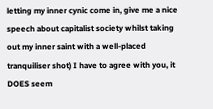letting my inner cynic come in, give me a nice speech about capitalist society whilst taking out my inner saint with a well-placed tranquiliser shot) I have to agree with you, it DOES seem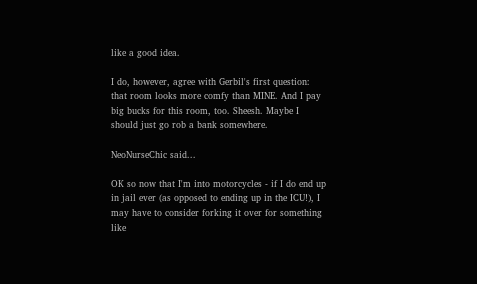like a good idea.

I do, however, agree with Gerbil's first question: that room looks more comfy than MINE. And I pay big bucks for this room, too. Sheesh. Maybe I should just go rob a bank somewhere.

NeoNurseChic said...

OK so now that I'm into motorcycles - if I do end up in jail ever (as opposed to ending up in the ICU!), I may have to consider forking it over for something like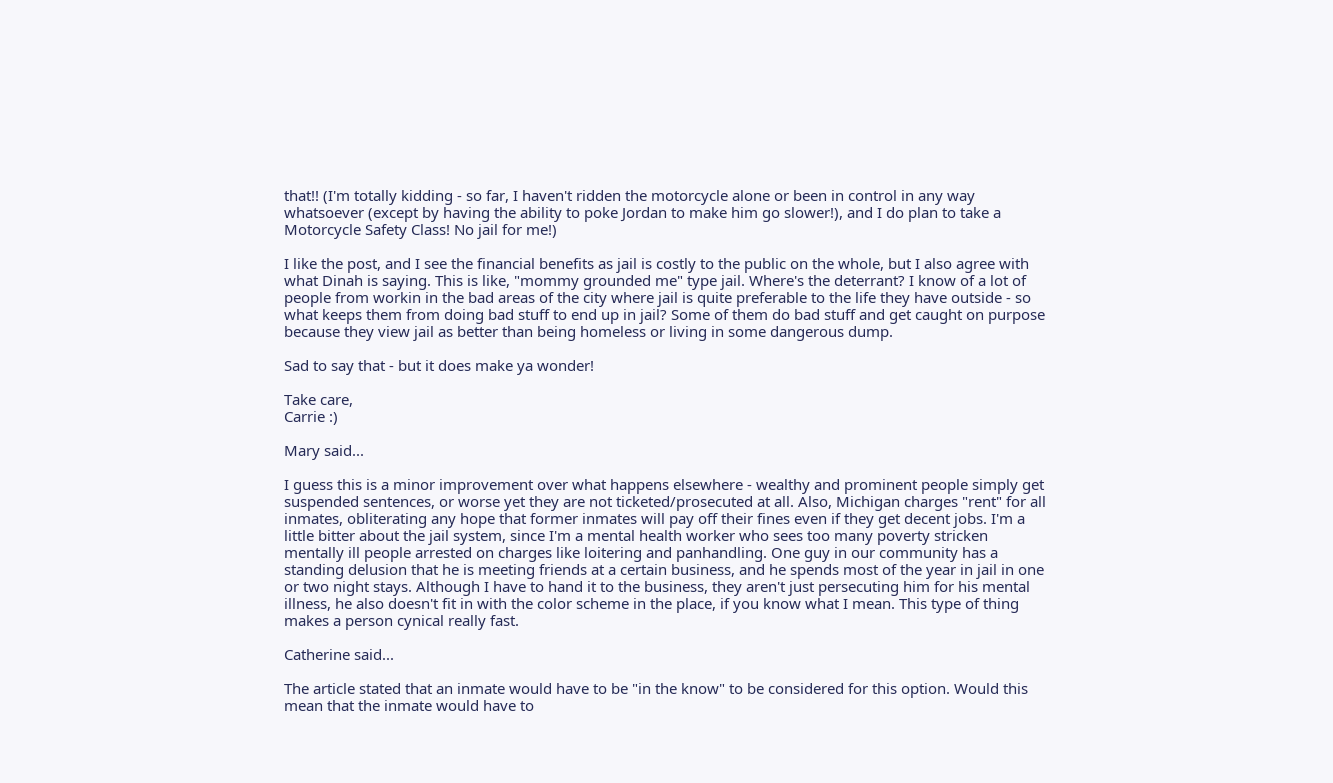that!! (I'm totally kidding - so far, I haven't ridden the motorcycle alone or been in control in any way whatsoever (except by having the ability to poke Jordan to make him go slower!), and I do plan to take a Motorcycle Safety Class! No jail for me!)

I like the post, and I see the financial benefits as jail is costly to the public on the whole, but I also agree with what Dinah is saying. This is like, "mommy grounded me" type jail. Where's the deterrant? I know of a lot of people from workin in the bad areas of the city where jail is quite preferable to the life they have outside - so what keeps them from doing bad stuff to end up in jail? Some of them do bad stuff and get caught on purpose because they view jail as better than being homeless or living in some dangerous dump.

Sad to say that - but it does make ya wonder!

Take care,
Carrie :)

Mary said...

I guess this is a minor improvement over what happens elsewhere - wealthy and prominent people simply get suspended sentences, or worse yet they are not ticketed/prosecuted at all. Also, Michigan charges "rent" for all inmates, obliterating any hope that former inmates will pay off their fines even if they get decent jobs. I'm a little bitter about the jail system, since I'm a mental health worker who sees too many poverty stricken mentally ill people arrested on charges like loitering and panhandling. One guy in our community has a standing delusion that he is meeting friends at a certain business, and he spends most of the year in jail in one or two night stays. Although I have to hand it to the business, they aren't just persecuting him for his mental illness, he also doesn't fit in with the color scheme in the place, if you know what I mean. This type of thing makes a person cynical really fast.

Catherine said...

The article stated that an inmate would have to be "in the know" to be considered for this option. Would this mean that the inmate would have to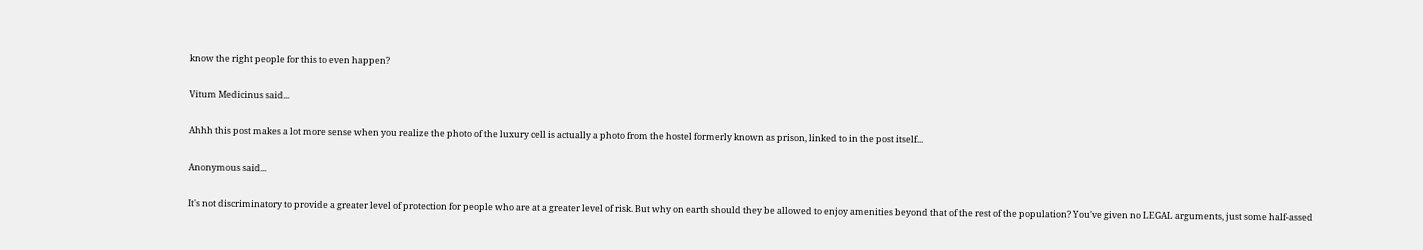know the right people for this to even happen?

Vitum Medicinus said...

Ahhh this post makes a lot more sense when you realize the photo of the luxury cell is actually a photo from the hostel formerly known as prison, linked to in the post itself...

Anonymous said...

It's not discriminatory to provide a greater level of protection for people who are at a greater level of risk. But why on earth should they be allowed to enjoy amenities beyond that of the rest of the population? You've given no LEGAL arguments, just some half-assed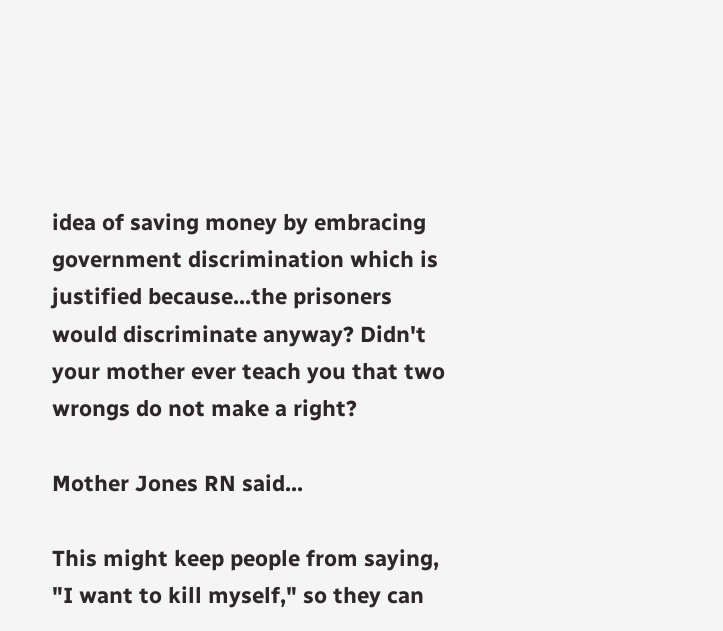idea of saving money by embracing government discrimination which is justified because...the prisoners would discriminate anyway? Didn't your mother ever teach you that two wrongs do not make a right?

Mother Jones RN said...

This might keep people from saying, "I want to kill myself," so they can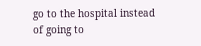go to the hospital instead of going to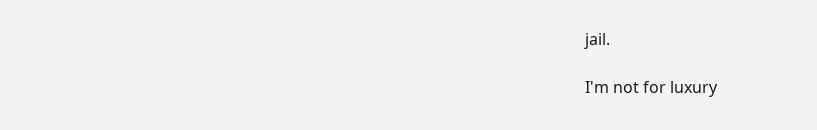jail.

I'm not for luxury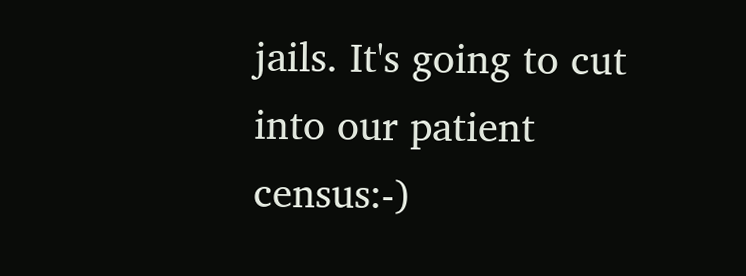jails. It's going to cut into our patient census:-)